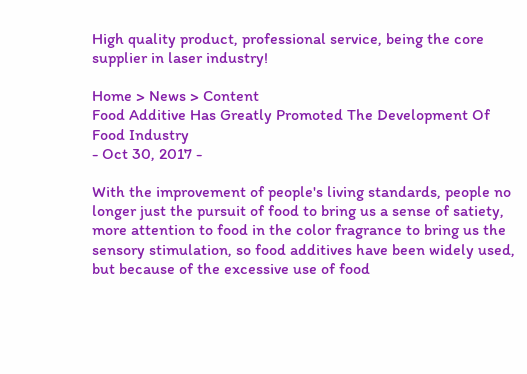High quality product, professional service, being the core supplier in laser industry!

Home > News > Content
Food Additive Has Greatly Promoted The Development Of Food Industry
- Oct 30, 2017 -

With the improvement of people's living standards, people no longer just the pursuit of food to bring us a sense of satiety, more attention to food in the color fragrance to bring us the sensory stimulation, so food additives have been widely used, but because of the excessive use of food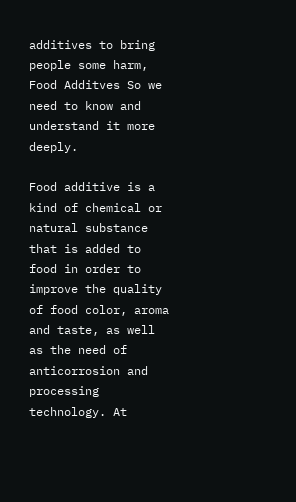additives to bring people some harm, Food Additves So we need to know and understand it more deeply.

Food additive is a kind of chemical or natural substance that is added to food in order to improve the quality of food color, aroma and taste, as well as the need of anticorrosion and processing technology. At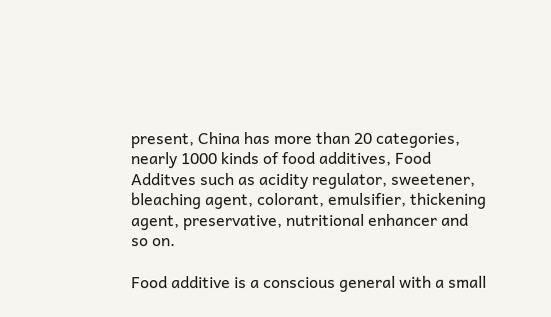present, China has more than 20 categories, nearly 1000 kinds of food additives, Food Additves such as acidity regulator, sweetener, bleaching agent, colorant, emulsifier, thickening agent, preservative, nutritional enhancer and so on.

Food additive is a conscious general with a small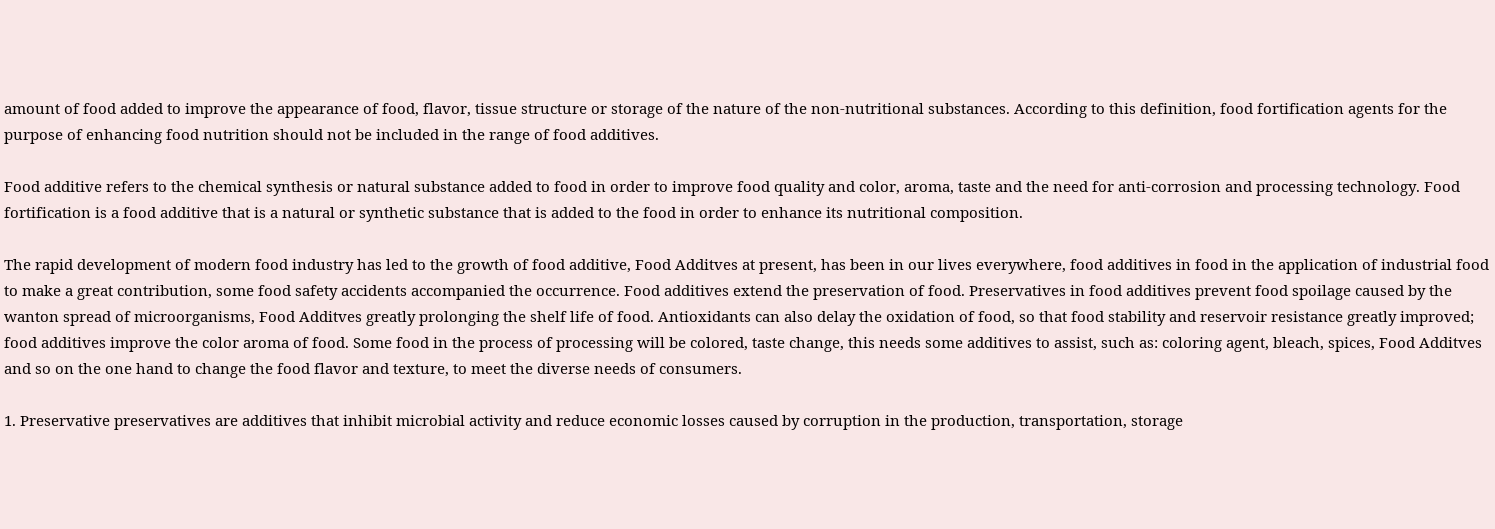amount of food added to improve the appearance of food, flavor, tissue structure or storage of the nature of the non-nutritional substances. According to this definition, food fortification agents for the purpose of enhancing food nutrition should not be included in the range of food additives.

Food additive refers to the chemical synthesis or natural substance added to food in order to improve food quality and color, aroma, taste and the need for anti-corrosion and processing technology. Food fortification is a food additive that is a natural or synthetic substance that is added to the food in order to enhance its nutritional composition.

The rapid development of modern food industry has led to the growth of food additive, Food Additves at present, has been in our lives everywhere, food additives in food in the application of industrial food to make a great contribution, some food safety accidents accompanied the occurrence. Food additives extend the preservation of food. Preservatives in food additives prevent food spoilage caused by the wanton spread of microorganisms, Food Additves greatly prolonging the shelf life of food. Antioxidants can also delay the oxidation of food, so that food stability and reservoir resistance greatly improved; food additives improve the color aroma of food. Some food in the process of processing will be colored, taste change, this needs some additives to assist, such as: coloring agent, bleach, spices, Food Additves and so on the one hand to change the food flavor and texture, to meet the diverse needs of consumers.

1. Preservative preservatives are additives that inhibit microbial activity and reduce economic losses caused by corruption in the production, transportation, storage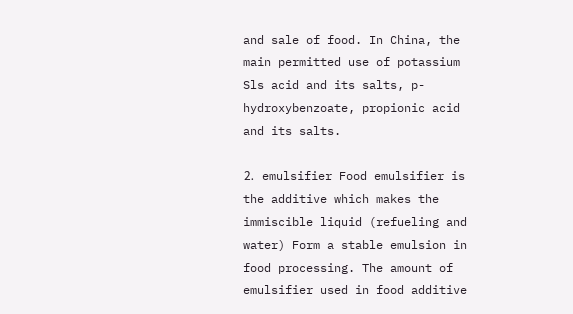and sale of food. In China, the main permitted use of potassium Sls acid and its salts, p-hydroxybenzoate, propionic acid and its salts.

⒉ emulsifier Food emulsifier is the additive which makes the immiscible liquid (refueling and water) Form a stable emulsion in food processing. The amount of emulsifier used in food additive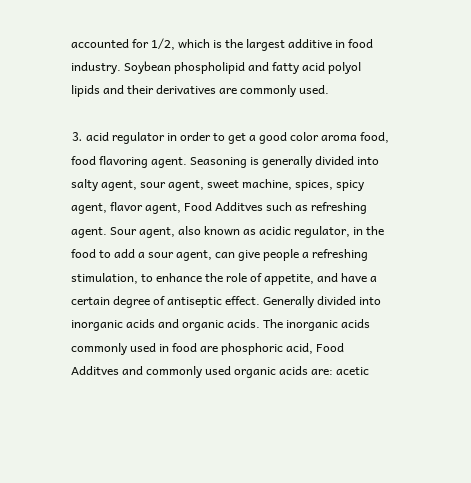accounted for 1/2, which is the largest additive in food industry. Soybean phospholipid and fatty acid polyol lipids and their derivatives are commonly used.

⒊ acid regulator in order to get a good color aroma food, food flavoring agent. Seasoning is generally divided into salty agent, sour agent, sweet machine, spices, spicy agent, flavor agent, Food Additves such as refreshing agent. Sour agent, also known as acidic regulator, in the food to add a sour agent, can give people a refreshing stimulation, to enhance the role of appetite, and have a certain degree of antiseptic effect. Generally divided into inorganic acids and organic acids. The inorganic acids commonly used in food are phosphoric acid, Food Additves and commonly used organic acids are: acetic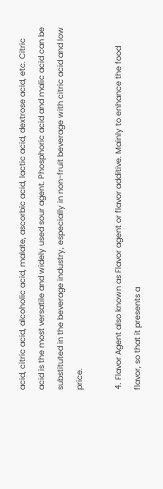acid, citric acid, alcoholic acid, malate, ascorbic acid, lactic acid, dextrose acid, etc. Citric acid is the most versatile and widely used sour agent. Phosphoric acid and malic acid can be substituted in the beverage industry, especially in non-fruit beverage with citric acid and low price.

⒋ Flavor Agent also known as Flavor agent or flavor additive. Mainly to enhance the food flavor, so that it presents a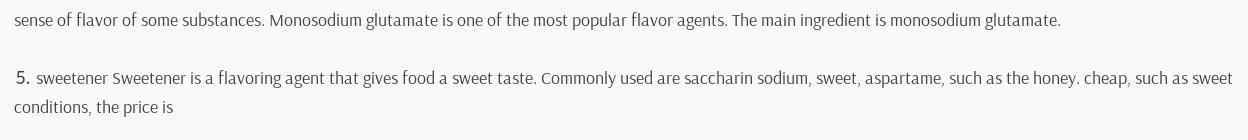sense of flavor of some substances. Monosodium glutamate is one of the most popular flavor agents. The main ingredient is monosodium glutamate.

⒌ sweetener Sweetener is a flavoring agent that gives food a sweet taste. Commonly used are saccharin sodium, sweet, aspartame, such as the honey. cheap, such as sweet conditions, the price is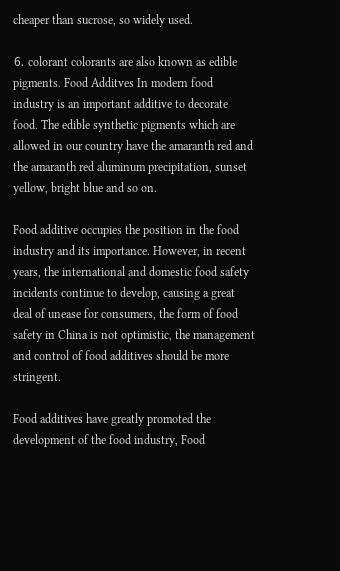cheaper than sucrose, so widely used.

⒍ colorant colorants are also known as edible pigments. Food Additves In modern food industry is an important additive to decorate food. The edible synthetic pigments which are allowed in our country have the amaranth red and the amaranth red aluminum precipitation, sunset yellow, bright blue and so on.

Food additive occupies the position in the food industry and its importance. However, in recent years, the international and domestic food safety incidents continue to develop, causing a great deal of unease for consumers, the form of food safety in China is not optimistic, the management and control of food additives should be more stringent.

Food additives have greatly promoted the development of the food industry, Food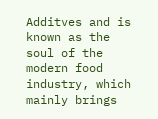Additves and is known as the soul of the modern food industry, which mainly brings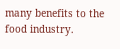many benefits to the food industry.